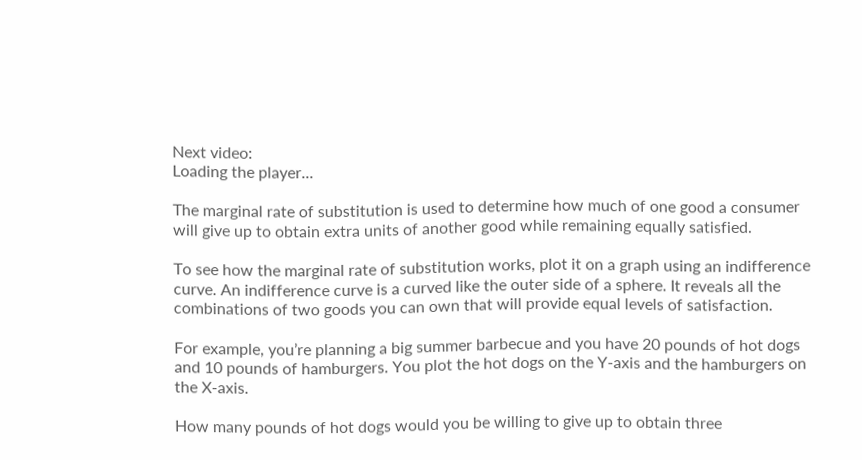Next video:
Loading the player...

The marginal rate of substitution is used to determine how much of one good a consumer will give up to obtain extra units of another good while remaining equally satisfied.

To see how the marginal rate of substitution works, plot it on a graph using an indifference curve. An indifference curve is a curved like the outer side of a sphere. It reveals all the combinations of two goods you can own that will provide equal levels of satisfaction.

For example, you’re planning a big summer barbecue and you have 20 pounds of hot dogs and 10 pounds of hamburgers. You plot the hot dogs on the Y-axis and the hamburgers on the X-axis.

How many pounds of hot dogs would you be willing to give up to obtain three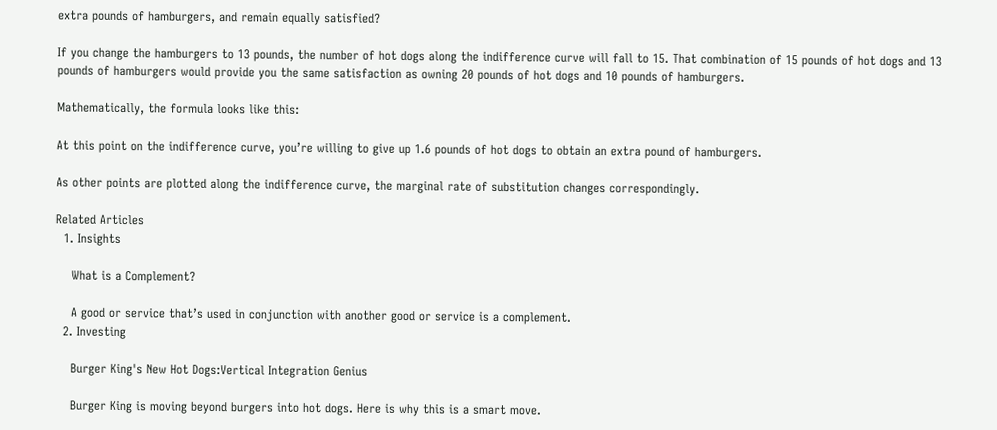extra pounds of hamburgers, and remain equally satisfied?

If you change the hamburgers to 13 pounds, the number of hot dogs along the indifference curve will fall to 15. That combination of 15 pounds of hot dogs and 13 pounds of hamburgers would provide you the same satisfaction as owning 20 pounds of hot dogs and 10 pounds of hamburgers.

Mathematically, the formula looks like this:

At this point on the indifference curve, you’re willing to give up 1.6 pounds of hot dogs to obtain an extra pound of hamburgers.

As other points are plotted along the indifference curve, the marginal rate of substitution changes correspondingly.

Related Articles
  1. Insights

    What is a Complement?

    A good or service that’s used in conjunction with another good or service is a complement.
  2. Investing

    Burger King's New Hot Dogs:Vertical Integration Genius

    Burger King is moving beyond burgers into hot dogs. Here is why this is a smart move.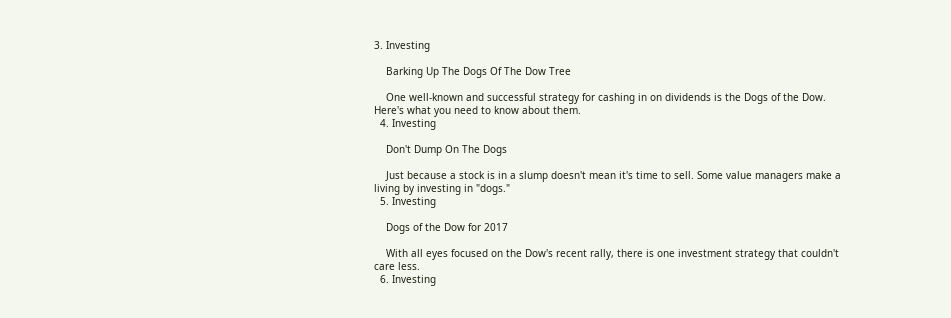3. Investing

    Barking Up The Dogs Of The Dow Tree

    One well-known and successful strategy for cashing in on dividends is the Dogs of the Dow. Here's what you need to know about them.
  4. Investing

    Don't Dump On The Dogs

    Just because a stock is in a slump doesn't mean it's time to sell. Some value managers make a living by investing in "dogs."
  5. Investing

    Dogs of the Dow for 2017

    With all eyes focused on the Dow's recent rally, there is one investment strategy that couldn't care less.
  6. Investing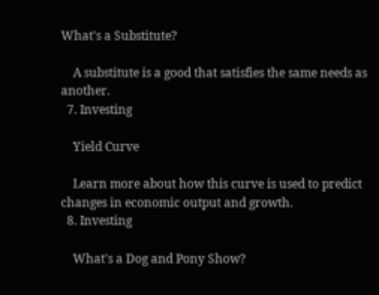What's a Substitute?

    A substitute is a good that satisfies the same needs as another.
  7. Investing

    Yield Curve

    Learn more about how this curve is used to predict changes in economic output and growth.
  8. Investing

    What's a Dog and Pony Show?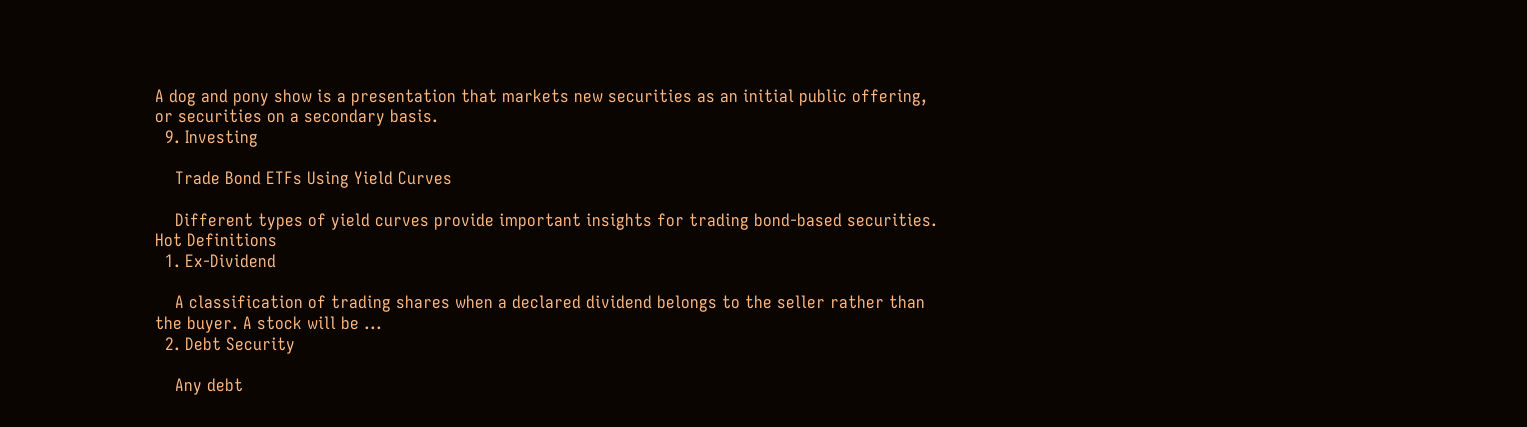A dog and pony show is a presentation that markets new securities as an initial public offering, or securities on a secondary basis.
  9. Investing

    Trade Bond ETFs Using Yield Curves

    Different types of yield curves provide important insights for trading bond-based securities.
Hot Definitions
  1. Ex-Dividend

    A classification of trading shares when a declared dividend belongs to the seller rather than the buyer. A stock will be ...
  2. Debt Security

    Any debt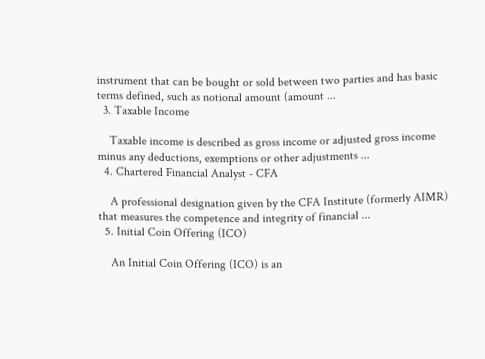instrument that can be bought or sold between two parties and has basic terms defined, such as notional amount (amount ...
  3. Taxable Income

    Taxable income is described as gross income or adjusted gross income minus any deductions, exemptions or other adjustments ...
  4. Chartered Financial Analyst - CFA

    A professional designation given by the CFA Institute (formerly AIMR) that measures the competence and integrity of financial ...
  5. Initial Coin Offering (ICO)

    An Initial Coin Offering (ICO) is an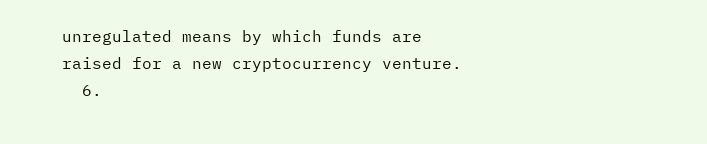unregulated means by which funds are raised for a new cryptocurrency venture.
  6.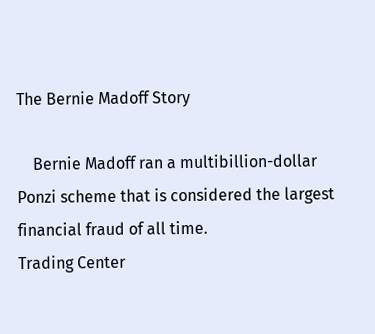The Bernie Madoff Story

    Bernie Madoff ran a multibillion-dollar Ponzi scheme that is considered the largest financial fraud of all time.
Trading Center